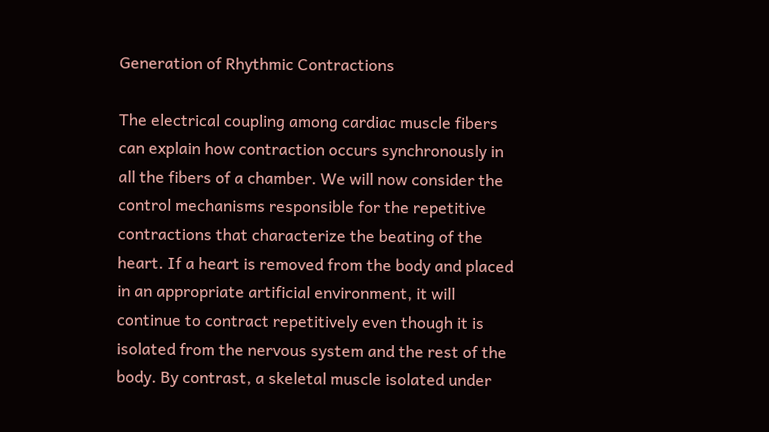Generation of Rhythmic Contractions

The electrical coupling among cardiac muscle fibers can explain how contraction occurs synchronously in all the fibers of a chamber. We will now consider the control mechanisms responsible for the repetitive contractions that characterize the beating of the heart. If a heart is removed from the body and placed in an appropriate artificial environment, it will continue to contract repetitively even though it is isolated from the nervous system and the rest of the body. By contrast, a skeletal muscle isolated under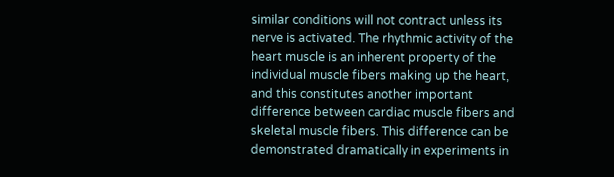similar conditions will not contract unless its nerve is activated. The rhythmic activity of the heart muscle is an inherent property of the individual muscle fibers making up the heart, and this constitutes another important difference between cardiac muscle fibers and skeletal muscle fibers. This difference can be demonstrated dramatically in experiments in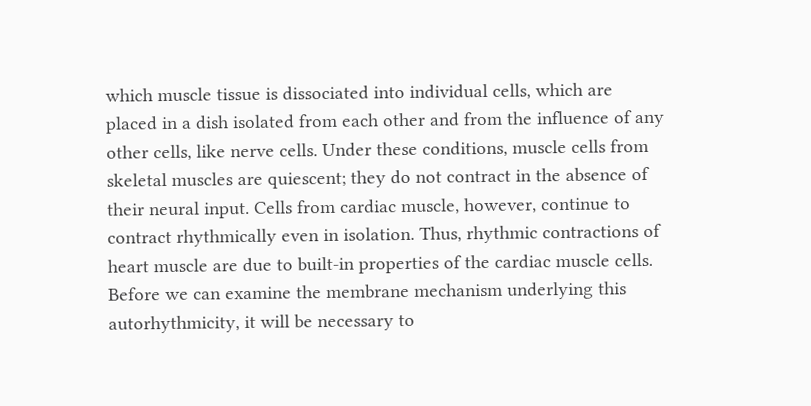which muscle tissue is dissociated into individual cells, which are placed in a dish isolated from each other and from the influence of any other cells, like nerve cells. Under these conditions, muscle cells from skeletal muscles are quiescent; they do not contract in the absence of their neural input. Cells from cardiac muscle, however, continue to contract rhythmically even in isolation. Thus, rhythmic contractions of heart muscle are due to built-in properties of the cardiac muscle cells. Before we can examine the membrane mechanism underlying this autorhythmicity, it will be necessary to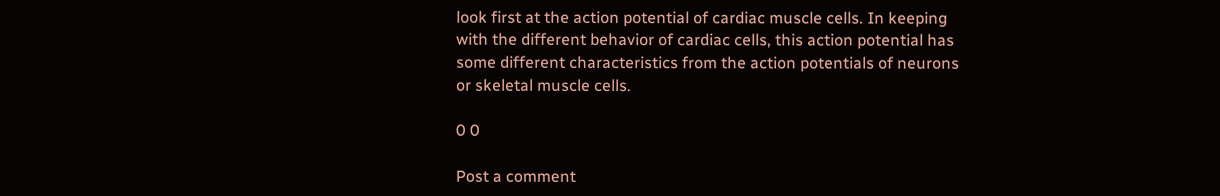look first at the action potential of cardiac muscle cells. In keeping with the different behavior of cardiac cells, this action potential has some different characteristics from the action potentials of neurons or skeletal muscle cells.

0 0

Post a comment